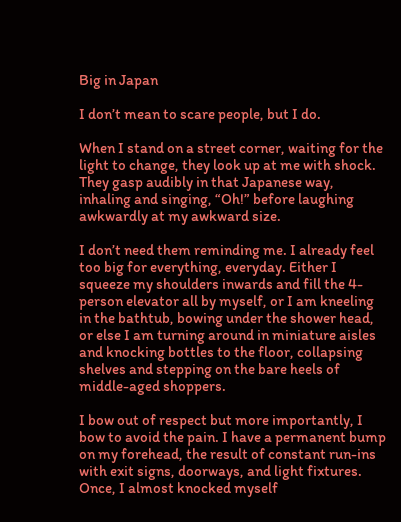Big in Japan

I don’t mean to scare people, but I do.

When I stand on a street corner, waiting for the light to change, they look up at me with shock. They gasp audibly in that Japanese way, inhaling and singing, “Oh!” before laughing awkwardly at my awkward size.

I don’t need them reminding me. I already feel too big for everything, everyday. Either I squeeze my shoulders inwards and fill the 4-person elevator all by myself, or I am kneeling in the bathtub, bowing under the shower head, or else I am turning around in miniature aisles and knocking bottles to the floor, collapsing shelves and stepping on the bare heels of middle-aged shoppers.

I bow out of respect but more importantly, I bow to avoid the pain. I have a permanent bump on my forehead, the result of constant run-ins with exit signs, doorways, and light fixtures. Once, I almost knocked myself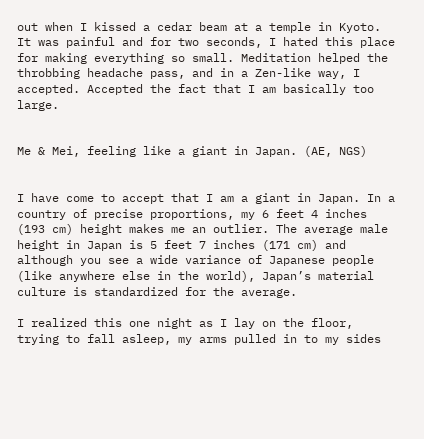out when I kissed a cedar beam at a temple in Kyoto. It was painful and for two seconds, I hated this place for making everything so small. Meditation helped the throbbing headache pass, and in a Zen-like way, I accepted. Accepted the fact that I am basically too large.


Me & Mei, feeling like a giant in Japan. (AE, NGS)


I have come to accept that I am a giant in Japan. In a country of precise proportions, my 6 feet 4 inches (193 cm) height makes me an outlier. The average male height in Japan is 5 feet 7 inches (171 cm) and although you see a wide variance of Japanese people (like anywhere else in the world), Japan’s material culture is standardized for the average.

I realized this one night as I lay on the floor, trying to fall asleep, my arms pulled in to my sides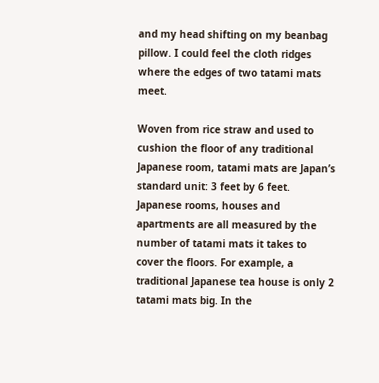and my head shifting on my beanbag pillow. I could feel the cloth ridges where the edges of two tatami mats meet.

Woven from rice straw and used to cushion the floor of any traditional Japanese room, tatami mats are Japan’s standard unit: 3 feet by 6 feet. Japanese rooms, houses and apartments are all measured by the number of tatami mats it takes to cover the floors. For example, a traditional Japanese tea house is only 2 tatami mats big. In the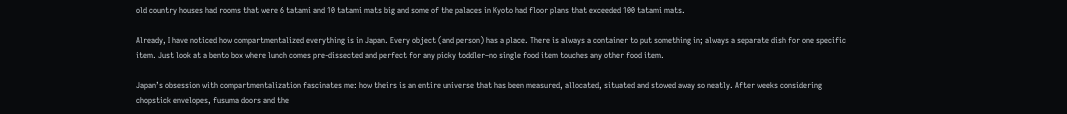old country houses had rooms that were 6 tatami and 10 tatami mats big and some of the palaces in Kyoto had floor plans that exceeded 100 tatami mats.

Already, I have noticed how compartmentalized everything is in Japan. Every object (and person) has a place. There is always a container to put something in; always a separate dish for one specific item. Just look at a bento box where lunch comes pre-dissected and perfect for any picky toddler–no single food item touches any other food item.

Japan’s obsession with compartmentalization fascinates me: how theirs is an entire universe that has been measured, allocated, situated and stowed away so neatly. After weeks considering chopstick envelopes, fusuma doors and the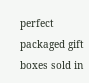perfect packaged gift boxes sold in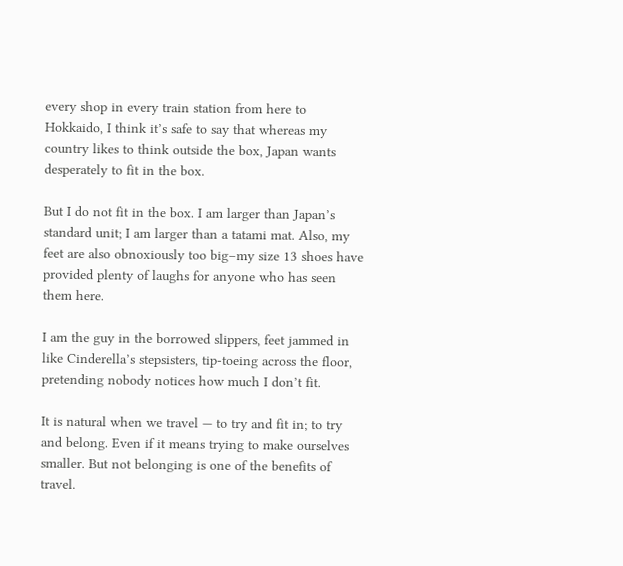every shop in every train station from here to Hokkaido, I think it’s safe to say that whereas my country likes to think outside the box, Japan wants desperately to fit in the box.

But I do not fit in the box. I am larger than Japan’s standard unit; I am larger than a tatami mat. Also, my feet are also obnoxiously too big–my size 13 shoes have provided plenty of laughs for anyone who has seen them here.

I am the guy in the borrowed slippers, feet jammed in like Cinderella’s stepsisters, tip-toeing across the floor, pretending nobody notices how much I don’t fit.

It is natural when we travel — to try and fit in; to try and belong. Even if it means trying to make ourselves smaller. But not belonging is one of the benefits of travel.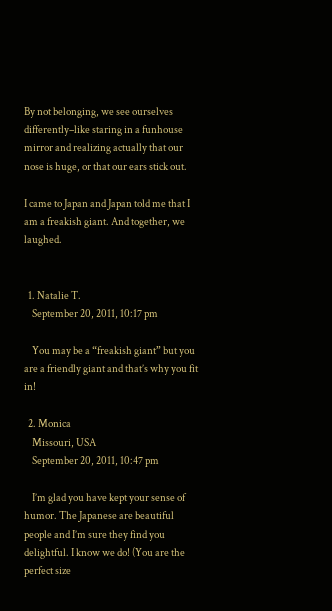By not belonging, we see ourselves differently–like staring in a funhouse mirror and realizing actually that our nose is huge, or that our ears stick out.

I came to Japan and Japan told me that I am a freakish giant. And together, we laughed.


  1. Natalie T.
    September 20, 2011, 10:17 pm

    You may be a “freakish giant” but you are a friendly giant and that’s why you fit in!

  2. Monica
    Missouri, USA
    September 20, 2011, 10:47 pm

    I’m glad you have kept your sense of humor. The Japanese are beautiful people and I’m sure they find you delightful. I know we do! (You are the perfect size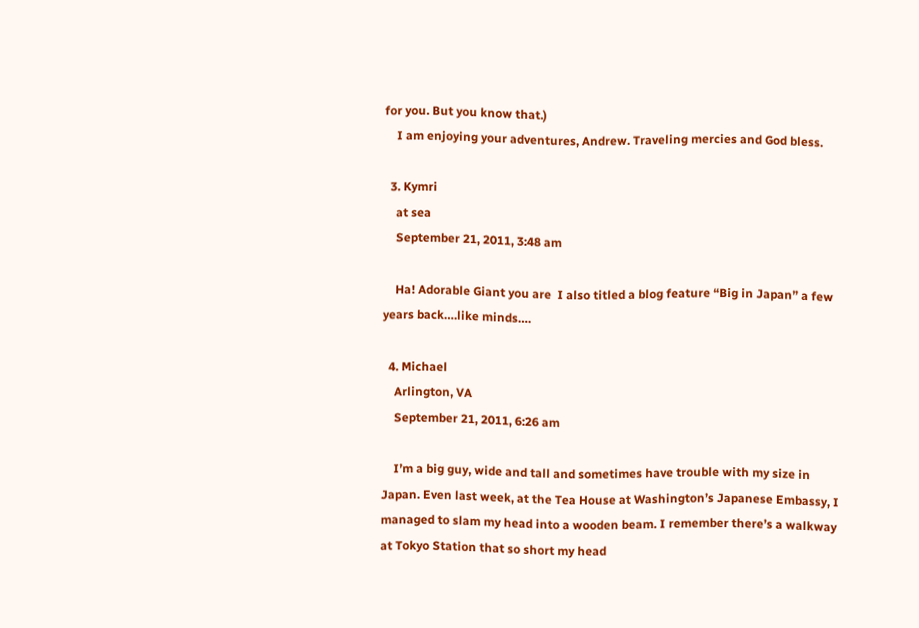for you. But you know that.)
    I am enjoying your adventures, Andrew. Traveling mercies and God bless.

  3. Kymri
    at sea
    September 21, 2011, 3:48 am

    Ha! Adorable Giant you are  I also titled a blog feature “Big in Japan” a few years back….like minds….

  4. Michael
    Arlington, VA
    September 21, 2011, 6:26 am

    I’m a big guy, wide and tall and sometimes have trouble with my size in Japan. Even last week, at the Tea House at Washington’s Japanese Embassy, I managed to slam my head into a wooden beam. I remember there’s a walkway at Tokyo Station that so short my head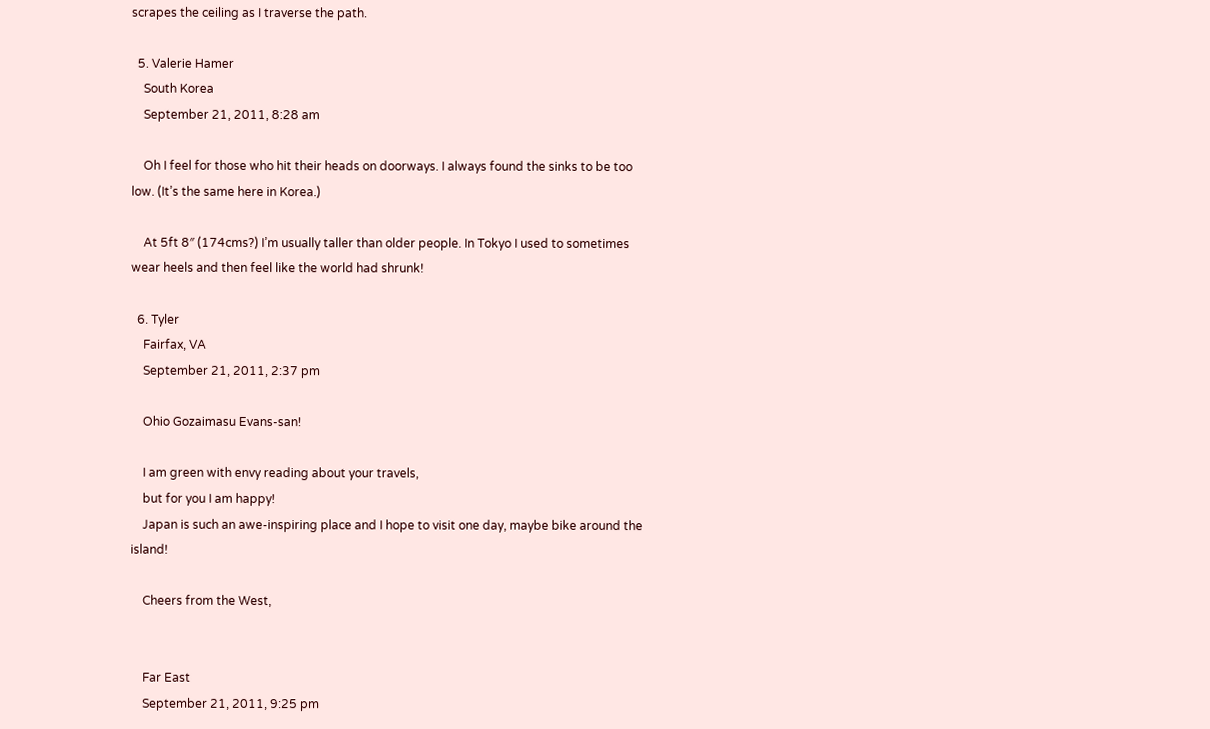scrapes the ceiling as I traverse the path.

  5. Valerie Hamer
    South Korea
    September 21, 2011, 8:28 am

    Oh I feel for those who hit their heads on doorways. I always found the sinks to be too low. (It’s the same here in Korea.)

    At 5ft 8″ (174cms?) I’m usually taller than older people. In Tokyo I used to sometimes wear heels and then feel like the world had shrunk!

  6. Tyler
    Fairfax, VA
    September 21, 2011, 2:37 pm

    Ohio Gozaimasu Evans-san!

    I am green with envy reading about your travels,
    but for you I am happy!
    Japan is such an awe-inspiring place and I hope to visit one day, maybe bike around the island!

    Cheers from the West,


    Far East
    September 21, 2011, 9:25 pm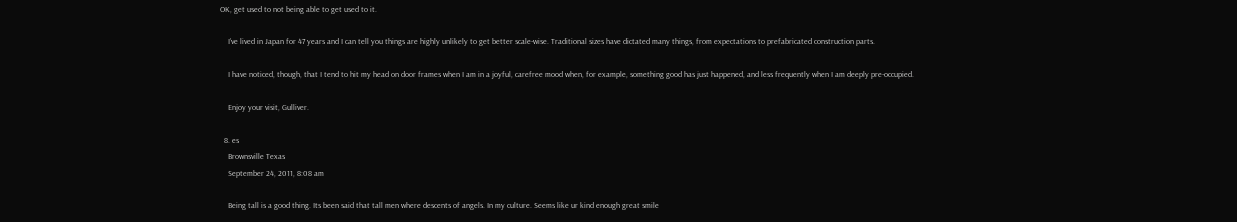OK, get used to not being able to get used to it.

    I’ve lived in Japan for 47 years and I can tell you things are highly unlikely to get better scale-wise. Traditional sizes have dictated many things, from expectations to prefabricated construction parts.

    I have noticed, though, that I tend to hit my head on door frames when I am in a joyful, carefree mood when, for example, something good has just happened, and less frequently when I am deeply pre-occupied.

    Enjoy your visit, Gulliver.

  8. es
    Brownsville Texas
    September 24, 2011, 8:08 am

    Being tall is a good thing. Its been said that tall men where descents of angels. In my culture. Seems like ur kind enough great smile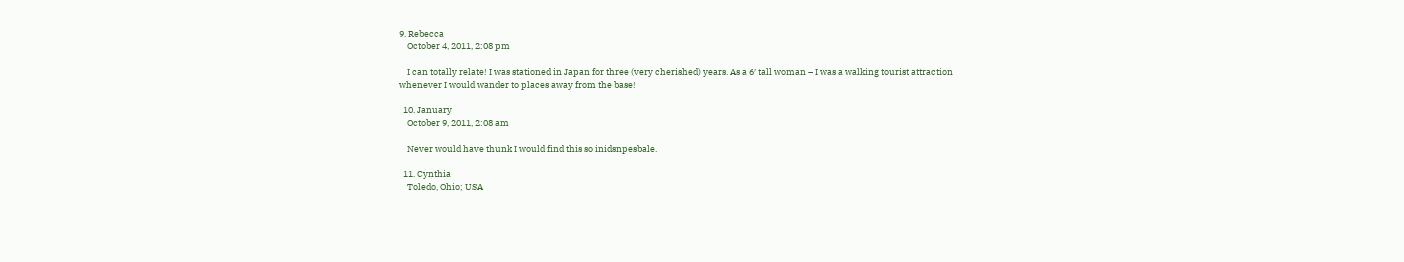9. Rebecca
    October 4, 2011, 2:08 pm

    I can totally relate! I was stationed in Japan for three (very cherished) years. As a 6′ tall woman – I was a walking tourist attraction whenever I would wander to places away from the base!

  10. January
    October 9, 2011, 2:08 am

    Never would have thunk I would find this so inidsnpesbale.

  11. Cynthia
    Toledo, Ohio; USA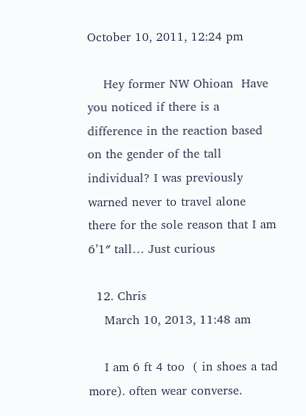October 10, 2011, 12:24 pm

    Hey former NW Ohioan  Have you noticed if there is a difference in the reaction based on the gender of the tall individual? I was previously warned never to travel alone there for the sole reason that I am 6’1″ tall… Just curious

  12. Chris
    March 10, 2013, 11:48 am

    I am 6 ft 4 too  ( in shoes a tad more). often wear converse.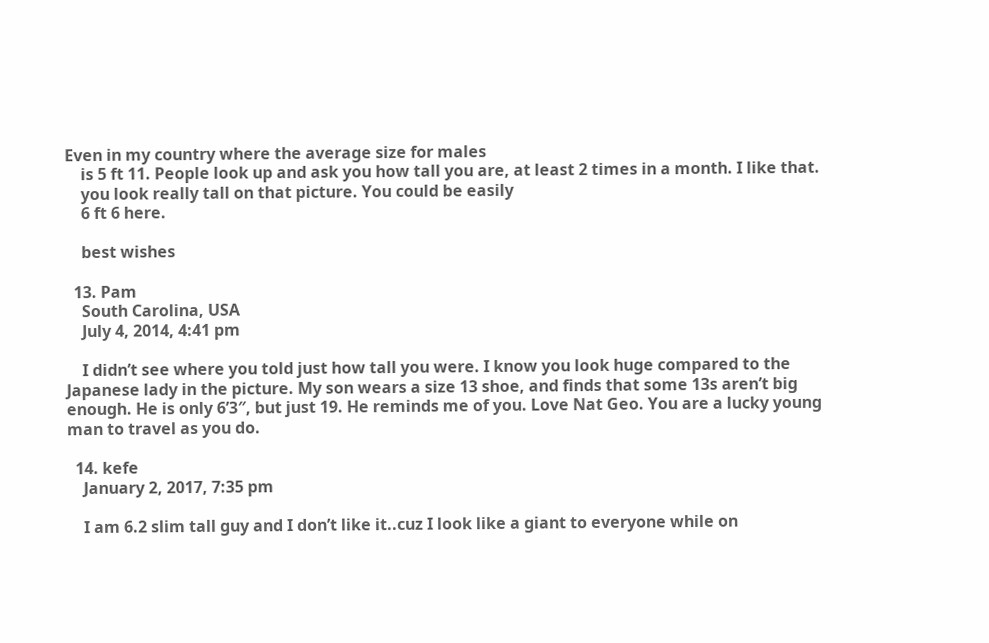Even in my country where the average size for males
    is 5 ft 11. People look up and ask you how tall you are, at least 2 times in a month. I like that.
    you look really tall on that picture. You could be easily
    6 ft 6 here.

    best wishes

  13. Pam
    South Carolina, USA
    July 4, 2014, 4:41 pm

    I didn’t see where you told just how tall you were. I know you look huge compared to the Japanese lady in the picture. My son wears a size 13 shoe, and finds that some 13s aren’t big enough. He is only 6’3″, but just 19. He reminds me of you. Love Nat Geo. You are a lucky young man to travel as you do.

  14. kefe
    January 2, 2017, 7:35 pm

    I am 6.2 slim tall guy and I don’t like it..cuz I look like a giant to everyone while on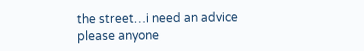the street…i need an advice please anyone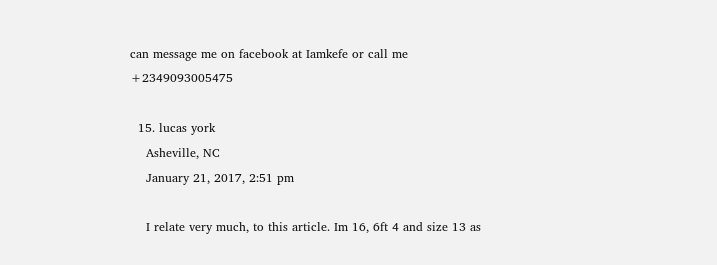can message me on facebook at Iamkefe or call me +2349093005475

  15. lucas york
    Asheville, NC
    January 21, 2017, 2:51 pm

    I relate very much, to this article. Im 16, 6ft 4 and size 13 as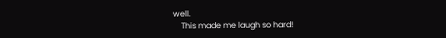well.
    This made me laugh so hard!